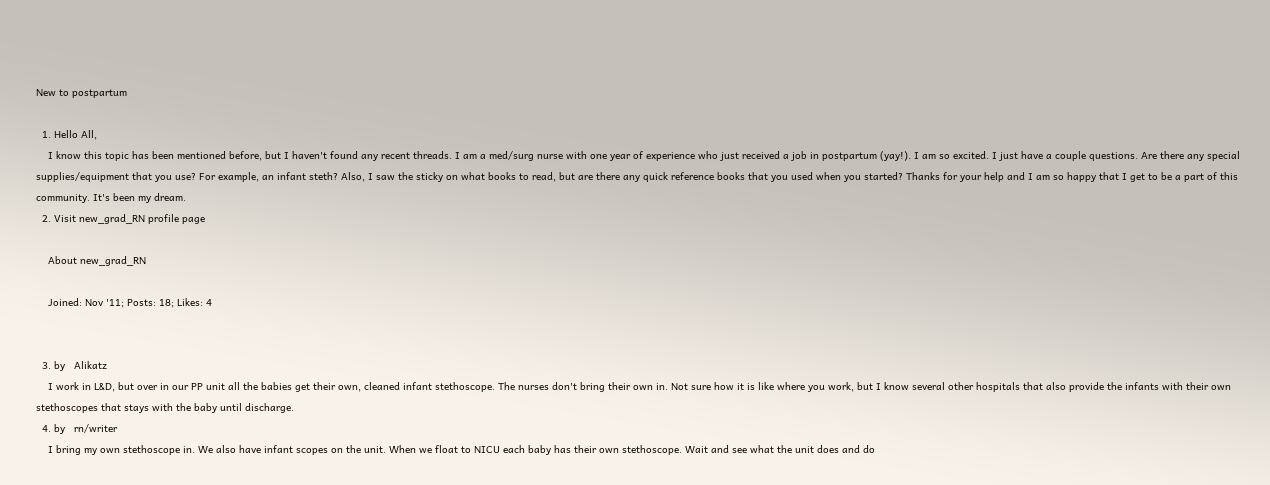New to postpartum

  1. Hello All,
    I know this topic has been mentioned before, but I haven't found any recent threads. I am a med/surg nurse with one year of experience who just received a job in postpartum (yay!). I am so excited. I just have a couple questions. Are there any special supplies/equipment that you use? For example, an infant steth? Also, I saw the sticky on what books to read, but are there any quick reference books that you used when you started? Thanks for your help and I am so happy that I get to be a part of this community. It's been my dream.
  2. Visit new_grad_RN profile page

    About new_grad_RN

    Joined: Nov '11; Posts: 18; Likes: 4


  3. by   Alikatz
    I work in L&D, but over in our PP unit all the babies get their own, cleaned infant stethoscope. The nurses don't bring their own in. Not sure how it is like where you work, but I know several other hospitals that also provide the infants with their own stethoscopes that stays with the baby until discharge.
  4. by   rn/writer
    I bring my own stethoscope in. We also have infant scopes on the unit. When we float to NICU each baby has their own stethoscope. Wait and see what the unit does and do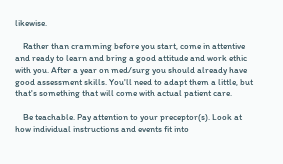likewise.

    Rather than cramming before you start, come in attentive and ready to learn and bring a good attitude and work ethic with you. After a year on med/surg you should already have good assessment skills. You'll need to adapt them a little, but that's something that will come with actual patient care.

    Be teachable. Pay attention to your preceptor(s). Look at how individual instructions and events fit into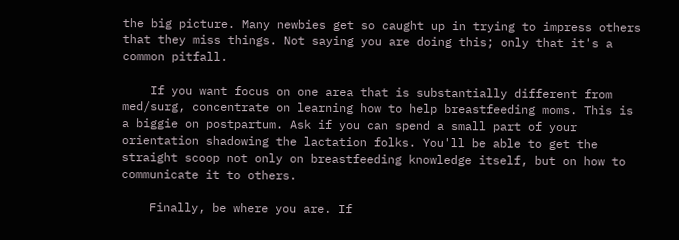the big picture. Many newbies get so caught up in trying to impress others that they miss things. Not saying you are doing this; only that it's a common pitfall.

    If you want focus on one area that is substantially different from med/surg, concentrate on learning how to help breastfeeding moms. This is a biggie on postpartum. Ask if you can spend a small part of your orientation shadowing the lactation folks. You'll be able to get the straight scoop not only on breastfeeding knowledge itself, but on how to communicate it to others.

    Finally, be where you are. If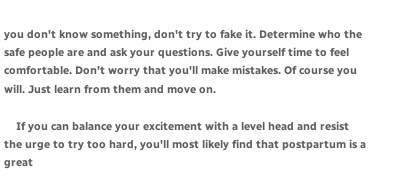you don't know something, don't try to fake it. Determine who the safe people are and ask your questions. Give yourself time to feel comfortable. Don't worry that you'll make mistakes. Of course you will. Just learn from them and move on.

    If you can balance your excitement with a level head and resist the urge to try too hard, you'll most likely find that postpartum is a great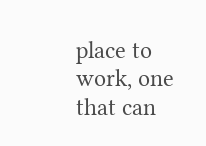place to work, one that can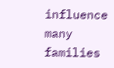influence many families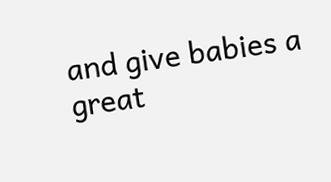and give babies a great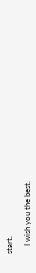start.

    I wish you the best.